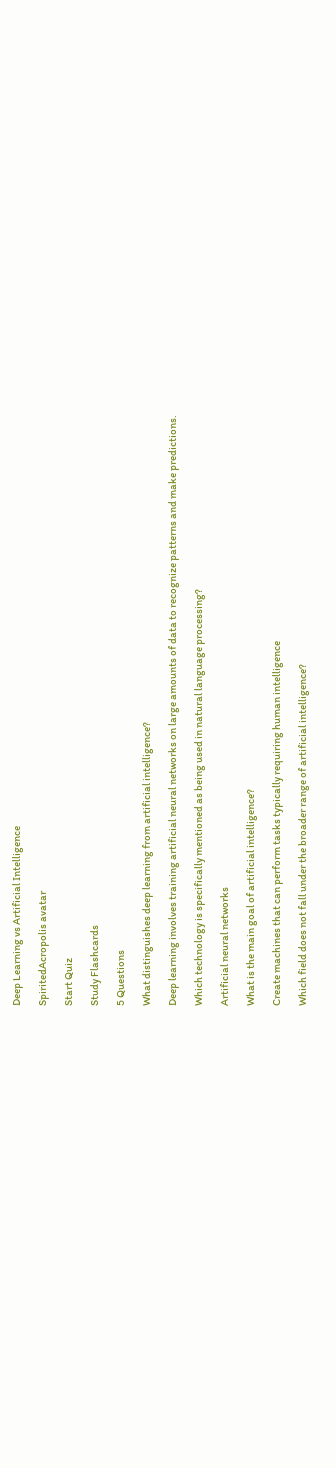Deep Learning vs Artificial Intelligence

SpiritedAcropolis avatar

Start Quiz

Study Flashcards

5 Questions

What distinguishes deep learning from artificial intelligence?

Deep learning involves training artificial neural networks on large amounts of data to recognize patterns and make predictions.

Which technology is specifically mentioned as being used in natural language processing?

Artificial neural networks

What is the main goal of artificial intelligence?

Create machines that can perform tasks typically requiring human intelligence

Which field does not fall under the broader range of artificial intelligence?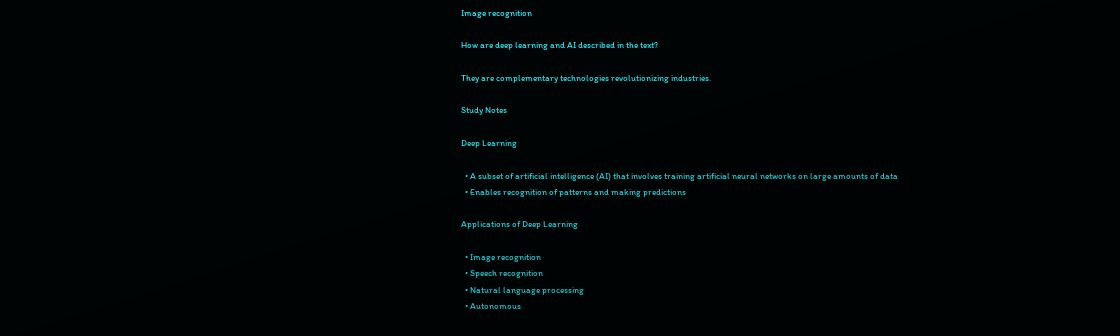Image recognition

How are deep learning and AI described in the text?

They are complementary technologies revolutionizing industries.

Study Notes

Deep Learning

  • A subset of artificial intelligence (AI) that involves training artificial neural networks on large amounts of data
  • Enables recognition of patterns and making predictions

Applications of Deep Learning

  • Image recognition
  • Speech recognition
  • Natural language processing
  • Autonomous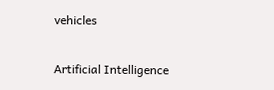vehicles

Artificial Intelligence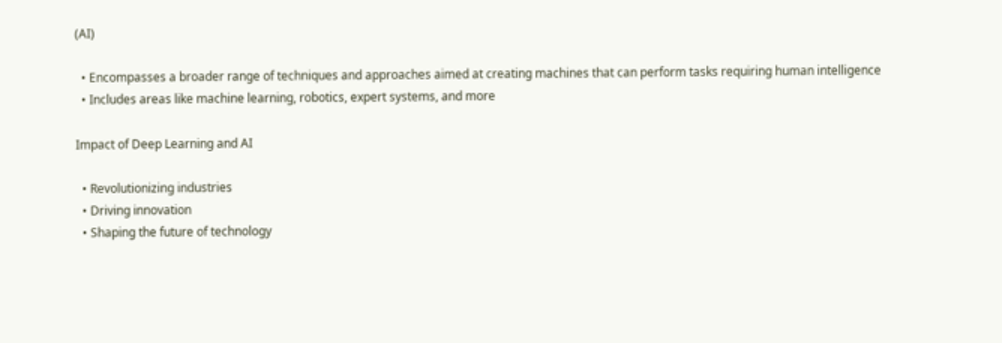(AI)

  • Encompasses a broader range of techniques and approaches aimed at creating machines that can perform tasks requiring human intelligence
  • Includes areas like machine learning, robotics, expert systems, and more

Impact of Deep Learning and AI

  • Revolutionizing industries
  • Driving innovation
  • Shaping the future of technology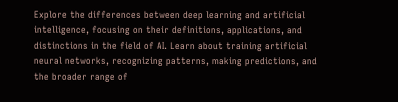Explore the differences between deep learning and artificial intelligence, focusing on their definitions, applications, and distinctions in the field of AI. Learn about training artificial neural networks, recognizing patterns, making predictions, and the broader range of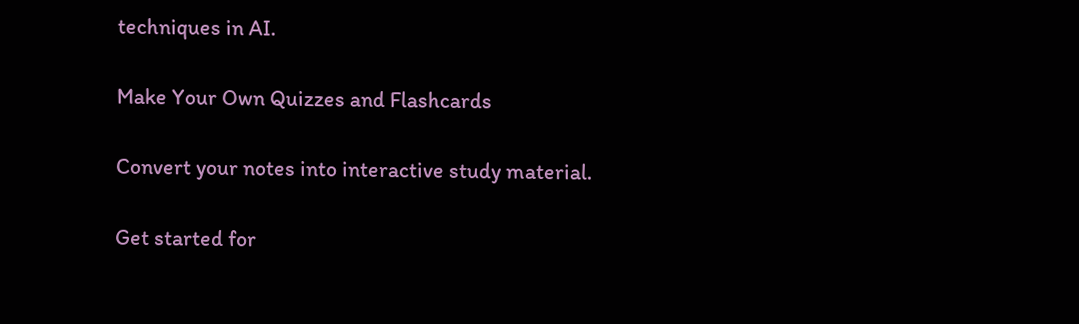techniques in AI.

Make Your Own Quizzes and Flashcards

Convert your notes into interactive study material.

Get started for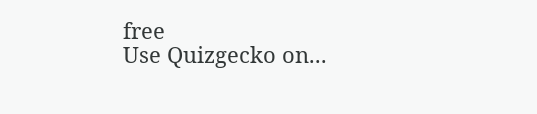free
Use Quizgecko on...